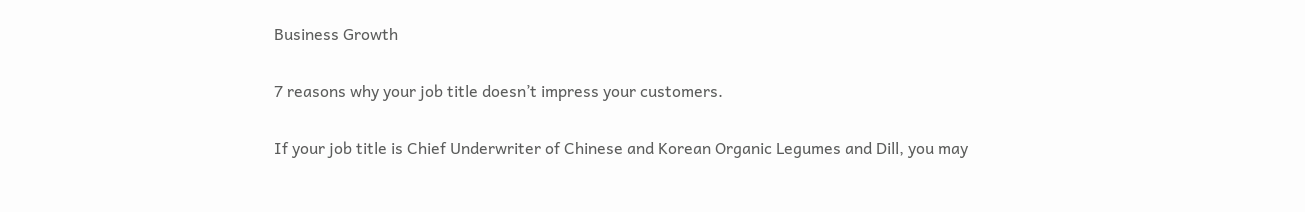Business Growth

7 reasons why your job title doesn’t impress your customers.

If your job title is Chief Underwriter of Chinese and Korean Organic Legumes and Dill, you may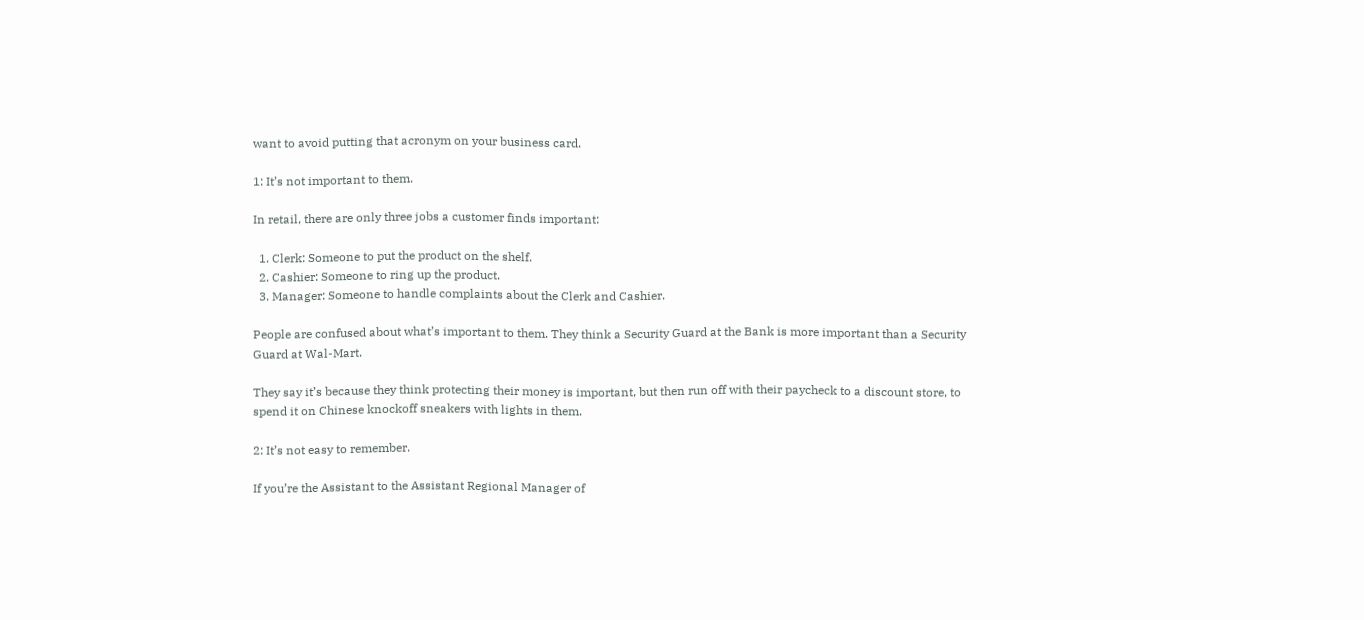want to avoid putting that acronym on your business card.

1: It’s not important to them.

In retail, there are only three jobs a customer finds important:

  1. Clerk: Someone to put the product on the shelf.
  2. Cashier: Someone to ring up the product.
  3. Manager: Someone to handle complaints about the Clerk and Cashier.

People are confused about what’s important to them. They think a Security Guard at the Bank is more important than a Security Guard at Wal-Mart.

They say it’s because they think protecting their money is important, but then run off with their paycheck to a discount store, to spend it on Chinese knockoff sneakers with lights in them.

2: It’s not easy to remember.

If you’re the Assistant to the Assistant Regional Manager of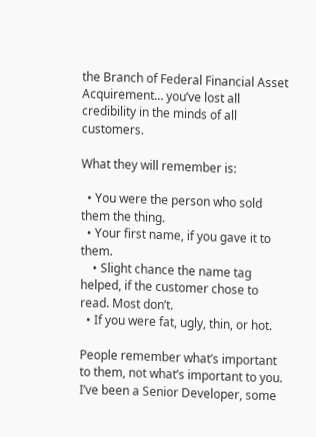the Branch of Federal Financial Asset Acquirement… you’ve lost all credibility in the minds of all customers.

What they will remember is:

  • You were the person who sold them the thing.
  • Your first name, if you gave it to them.
    • Slight chance the name tag helped, if the customer chose to read. Most don’t.
  • If you were fat, ugly, thin, or hot.

People remember what’s important to them, not what’s important to you. I’ve been a Senior Developer, some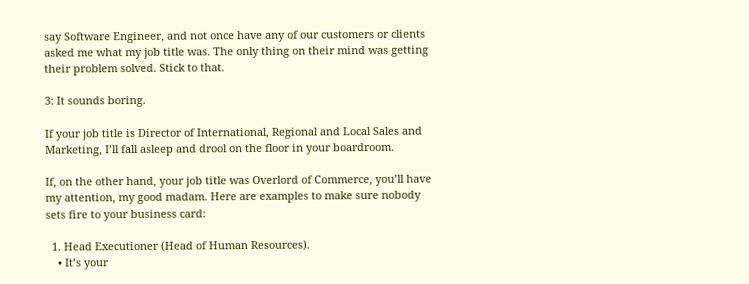say Software Engineer, and not once have any of our customers or clients asked me what my job title was. The only thing on their mind was getting their problem solved. Stick to that.

3: It sounds boring.

If your job title is Director of International, Regional and Local Sales and Marketing, I’ll fall asleep and drool on the floor in your boardroom.

If, on the other hand, your job title was Overlord of Commerce, you’ll have my attention, my good madam. Here are examples to make sure nobody sets fire to your business card:

  1. Head Executioner (Head of Human Resources).
    • It’s your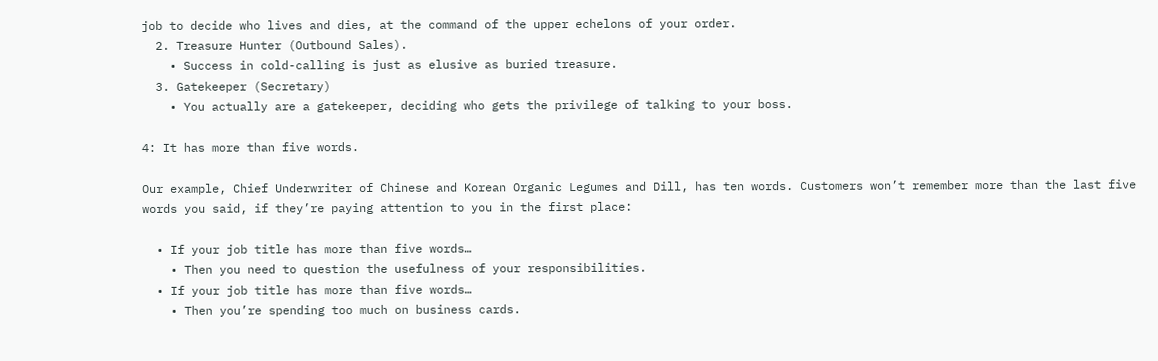job to decide who lives and dies, at the command of the upper echelons of your order.
  2. Treasure Hunter (Outbound Sales).
    • Success in cold-calling is just as elusive as buried treasure.
  3. Gatekeeper (Secretary)
    • You actually are a gatekeeper, deciding who gets the privilege of talking to your boss.

4: It has more than five words.

Our example, Chief Underwriter of Chinese and Korean Organic Legumes and Dill, has ten words. Customers won’t remember more than the last five words you said, if they’re paying attention to you in the first place:

  • If your job title has more than five words…
    • Then you need to question the usefulness of your responsibilities.
  • If your job title has more than five words…
    • Then you’re spending too much on business cards.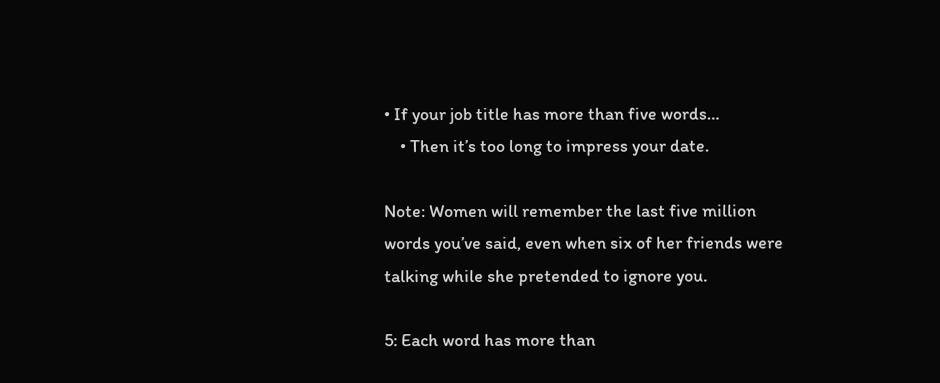• If your job title has more than five words…
    • Then it’s too long to impress your date.

Note: Women will remember the last five million words you’ve said, even when six of her friends were talking while she pretended to ignore you.

5: Each word has more than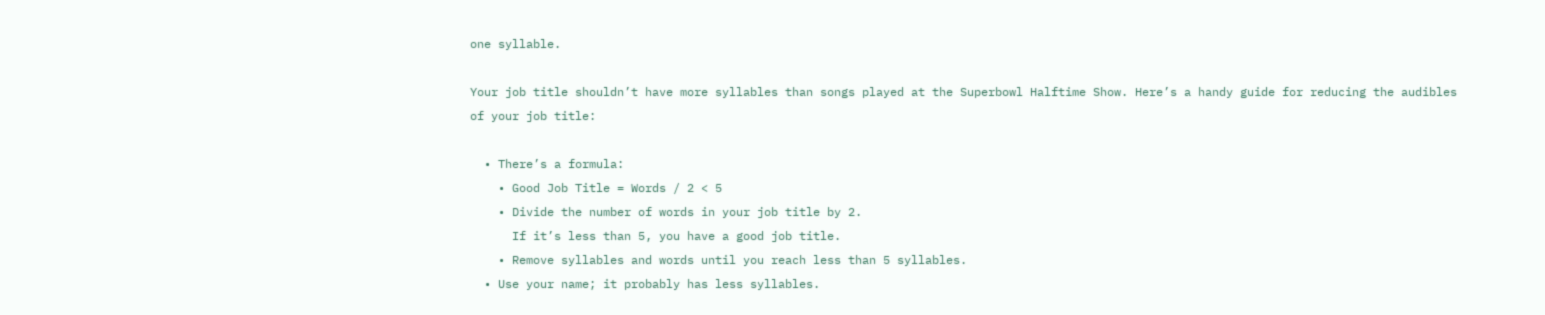one syllable.

Your job title shouldn’t have more syllables than songs played at the Superbowl Halftime Show. Here’s a handy guide for reducing the audibles of your job title:

  • There’s a formula:
    • Good Job Title = Words / 2 < 5
    • Divide the number of words in your job title by 2.
      If it’s less than 5, you have a good job title.
    • Remove syllables and words until you reach less than 5 syllables.
  • Use your name; it probably has less syllables.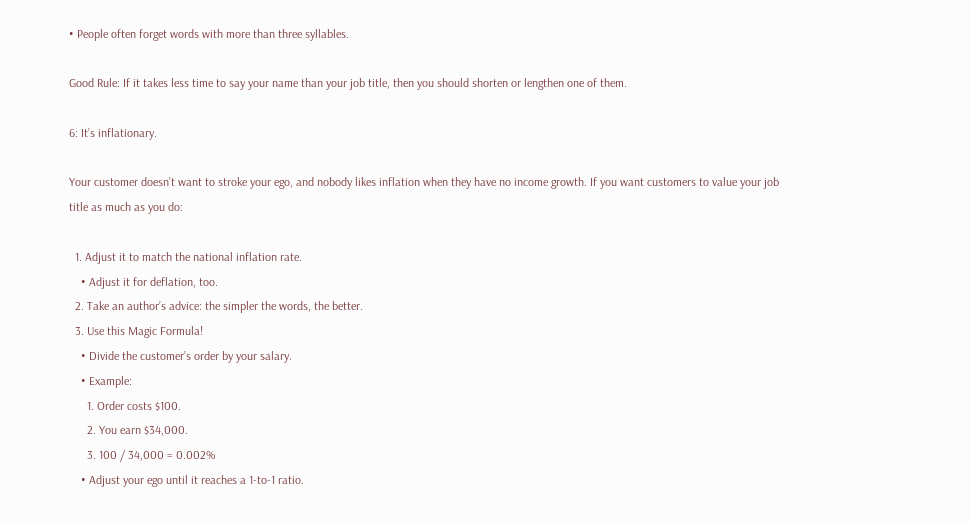• People often forget words with more than three syllables.

Good Rule: If it takes less time to say your name than your job title, then you should shorten or lengthen one of them.

6: It’s inflationary.

Your customer doesn’t want to stroke your ego, and nobody likes inflation when they have no income growth. If you want customers to value your job title as much as you do:

  1. Adjust it to match the national inflation rate.
    • Adjust it for deflation, too.
  2. Take an author’s advice: the simpler the words, the better.
  3. Use this Magic Formula!
    • Divide the customer’s order by your salary.
    • Example:
      1. Order costs $100.
      2. You earn $34,000.
      3. 100 / 34,000 = 0.002%
    • Adjust your ego until it reaches a 1-to-1 ratio.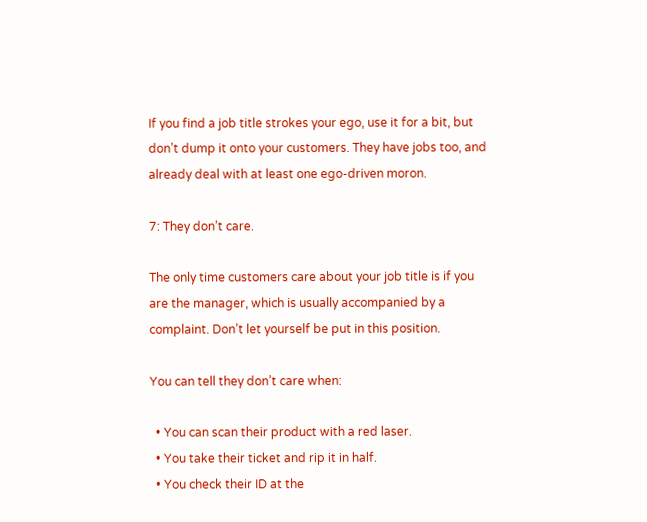If you find a job title strokes your ego, use it for a bit, but don’t dump it onto your customers. They have jobs too, and already deal with at least one ego-driven moron.

7: They don’t care.

The only time customers care about your job title is if you are the manager, which is usually accompanied by a complaint. Don’t let yourself be put in this position.

You can tell they don’t care when:

  • You can scan their product with a red laser.
  • You take their ticket and rip it in half.
  • You check their ID at the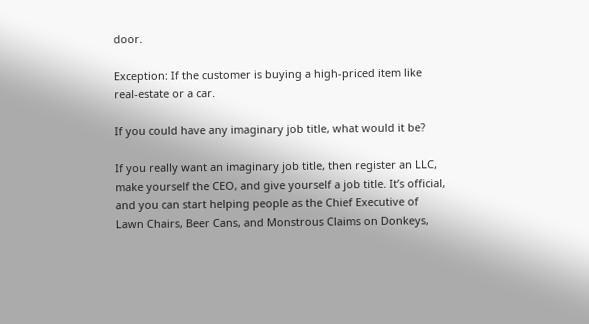door.

Exception: If the customer is buying a high-priced item like real-estate or a car.

If you could have any imaginary job title, what would it be?

If you really want an imaginary job title, then register an LLC, make yourself the CEO, and give yourself a job title. It’s official, and you can start helping people as the Chief Executive of Lawn Chairs, Beer Cans, and Monstrous Claims on Donkeys,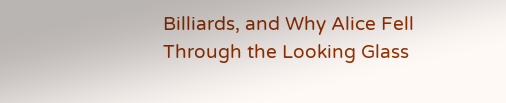Billiards, and Why Alice Fell Through the Looking Glass